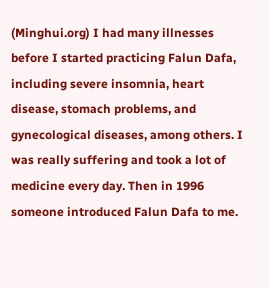(Minghui.org) I had many illnesses before I started practicing Falun Dafa, including severe insomnia, heart disease, stomach problems, and gynecological diseases, among others. I was really suffering and took a lot of medicine every day. Then in 1996 someone introduced Falun Dafa to me.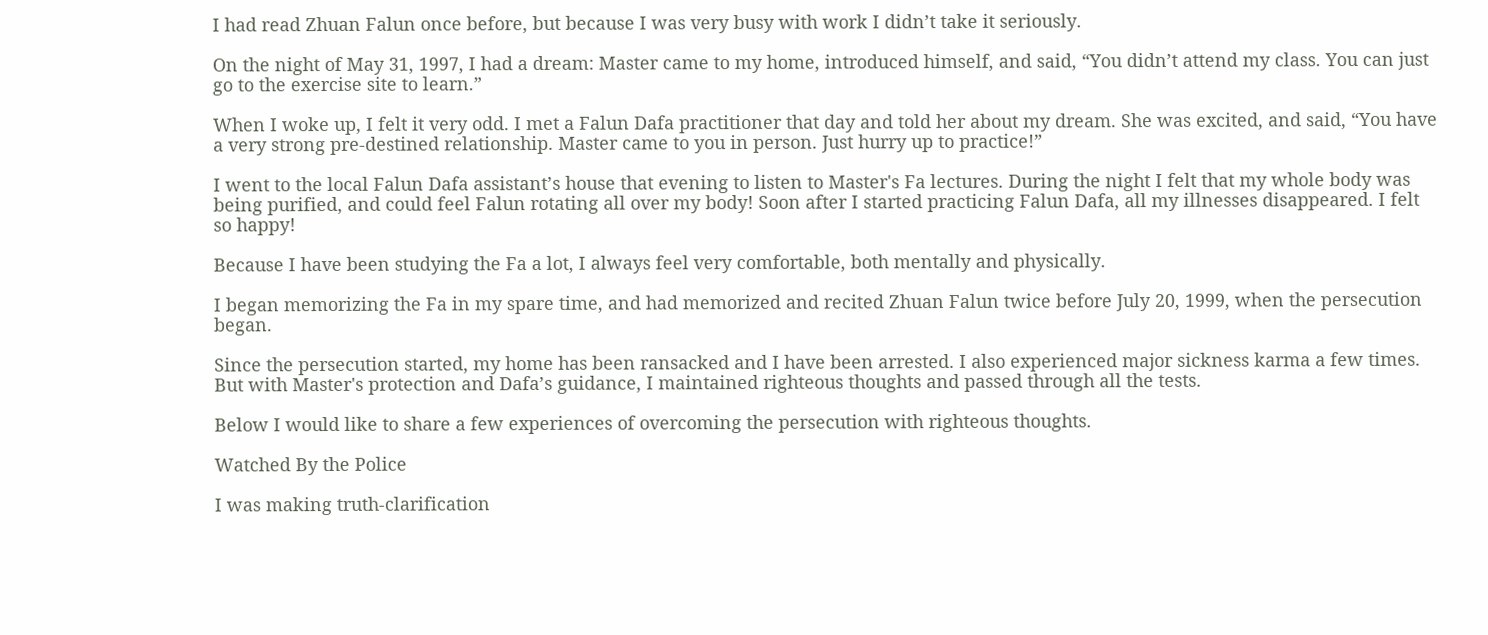I had read Zhuan Falun once before, but because I was very busy with work I didn’t take it seriously.

On the night of May 31, 1997, I had a dream: Master came to my home, introduced himself, and said, “You didn’t attend my class. You can just go to the exercise site to learn.”

When I woke up, I felt it very odd. I met a Falun Dafa practitioner that day and told her about my dream. She was excited, and said, “You have a very strong pre-destined relationship. Master came to you in person. Just hurry up to practice!”

I went to the local Falun Dafa assistant’s house that evening to listen to Master's Fa lectures. During the night I felt that my whole body was being purified, and could feel Falun rotating all over my body! Soon after I started practicing Falun Dafa, all my illnesses disappeared. I felt so happy!

Because I have been studying the Fa a lot, I always feel very comfortable, both mentally and physically.

I began memorizing the Fa in my spare time, and had memorized and recited Zhuan Falun twice before July 20, 1999, when the persecution began.

Since the persecution started, my home has been ransacked and I have been arrested. I also experienced major sickness karma a few times. But with Master's protection and Dafa’s guidance, I maintained righteous thoughts and passed through all the tests.

Below I would like to share a few experiences of overcoming the persecution with righteous thoughts.

Watched By the Police

I was making truth-clarification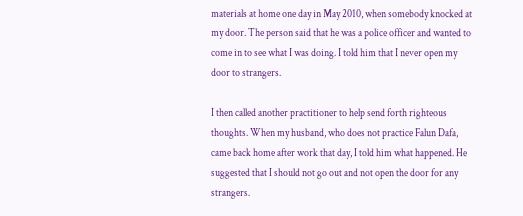materials at home one day in May 2010, when somebody knocked at my door. The person said that he was a police officer and wanted to come in to see what I was doing. I told him that I never open my door to strangers.

I then called another practitioner to help send forth righteous thoughts. When my husband, who does not practice Falun Dafa, came back home after work that day, I told him what happened. He suggested that I should not go out and not open the door for any strangers.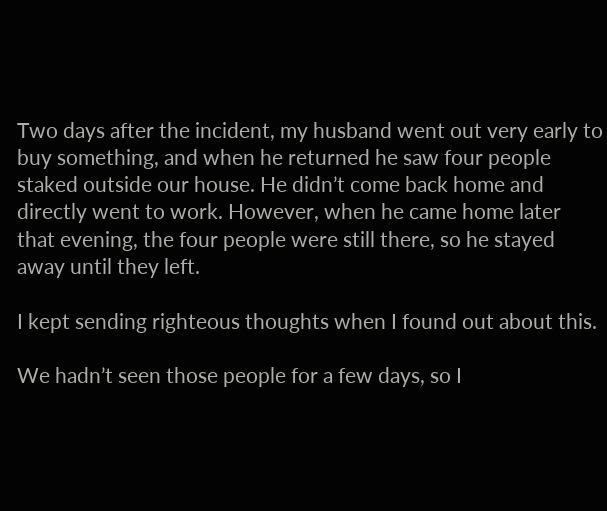Two days after the incident, my husband went out very early to buy something, and when he returned he saw four people staked outside our house. He didn’t come back home and directly went to work. However, when he came home later that evening, the four people were still there, so he stayed away until they left.

I kept sending righteous thoughts when I found out about this.

We hadn’t seen those people for a few days, so I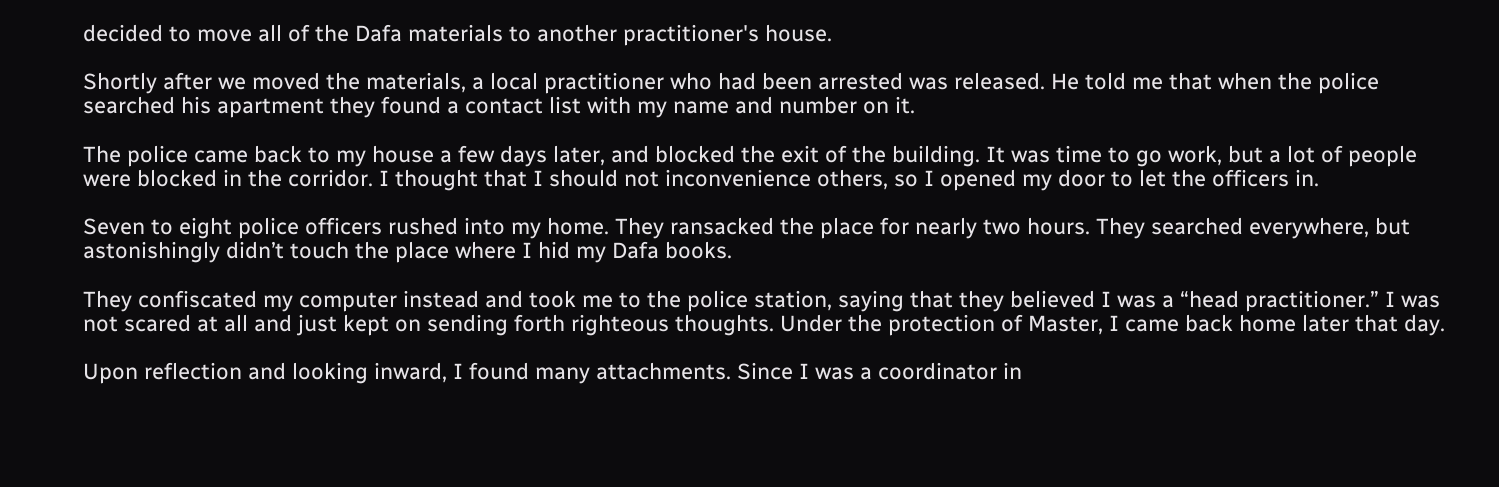decided to move all of the Dafa materials to another practitioner's house.

Shortly after we moved the materials, a local practitioner who had been arrested was released. He told me that when the police searched his apartment they found a contact list with my name and number on it.

The police came back to my house a few days later, and blocked the exit of the building. It was time to go work, but a lot of people were blocked in the corridor. I thought that I should not inconvenience others, so I opened my door to let the officers in.

Seven to eight police officers rushed into my home. They ransacked the place for nearly two hours. They searched everywhere, but astonishingly didn’t touch the place where I hid my Dafa books.

They confiscated my computer instead and took me to the police station, saying that they believed I was a “head practitioner.” I was not scared at all and just kept on sending forth righteous thoughts. Under the protection of Master, I came back home later that day.

Upon reflection and looking inward, I found many attachments. Since I was a coordinator in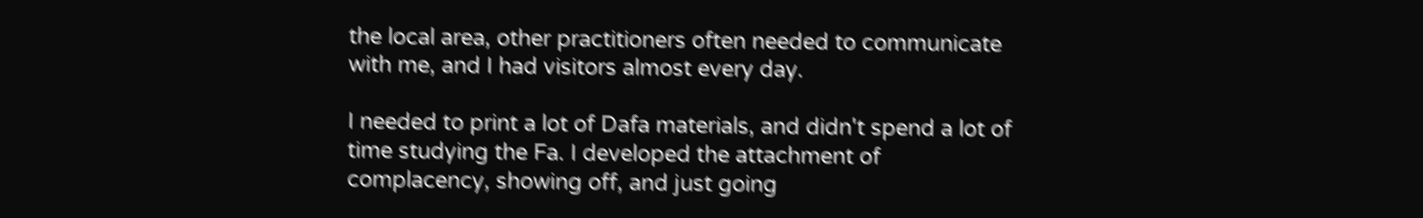the local area, other practitioners often needed to communicate with me, and I had visitors almost every day.

I needed to print a lot of Dafa materials, and didn't spend a lot of time studying the Fa. I developed the attachment of complacency, showing off, and just going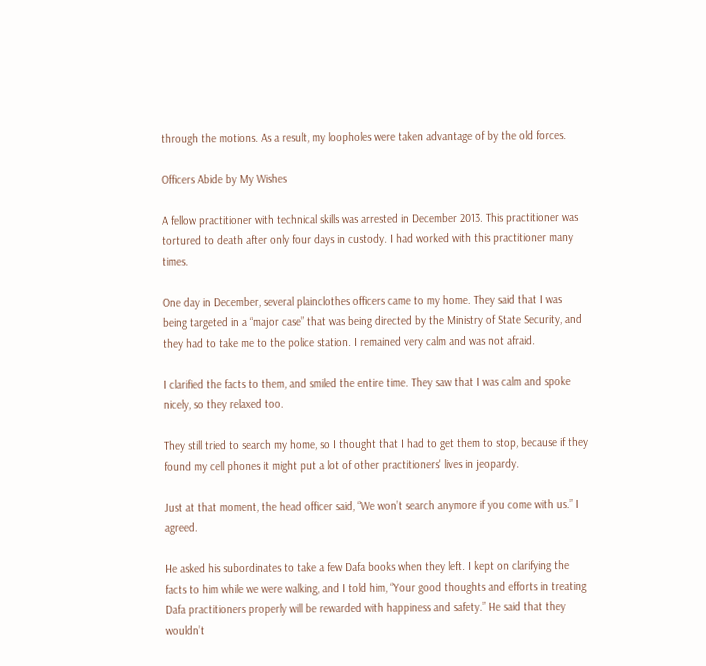through the motions. As a result, my loopholes were taken advantage of by the old forces.

Officers Abide by My Wishes

A fellow practitioner with technical skills was arrested in December 2013. This practitioner was tortured to death after only four days in custody. I had worked with this practitioner many times.

One day in December, several plainclothes officers came to my home. They said that I was being targeted in a “major case” that was being directed by the Ministry of State Security, and they had to take me to the police station. I remained very calm and was not afraid.

I clarified the facts to them, and smiled the entire time. They saw that I was calm and spoke nicely, so they relaxed too.

They still tried to search my home, so I thought that I had to get them to stop, because if they found my cell phones it might put a lot of other practitioners' lives in jeopardy.

Just at that moment, the head officer said, “We won’t search anymore if you come with us.” I agreed.

He asked his subordinates to take a few Dafa books when they left. I kept on clarifying the facts to him while we were walking, and I told him, “Your good thoughts and efforts in treating Dafa practitioners properly will be rewarded with happiness and safety.” He said that they wouldn’t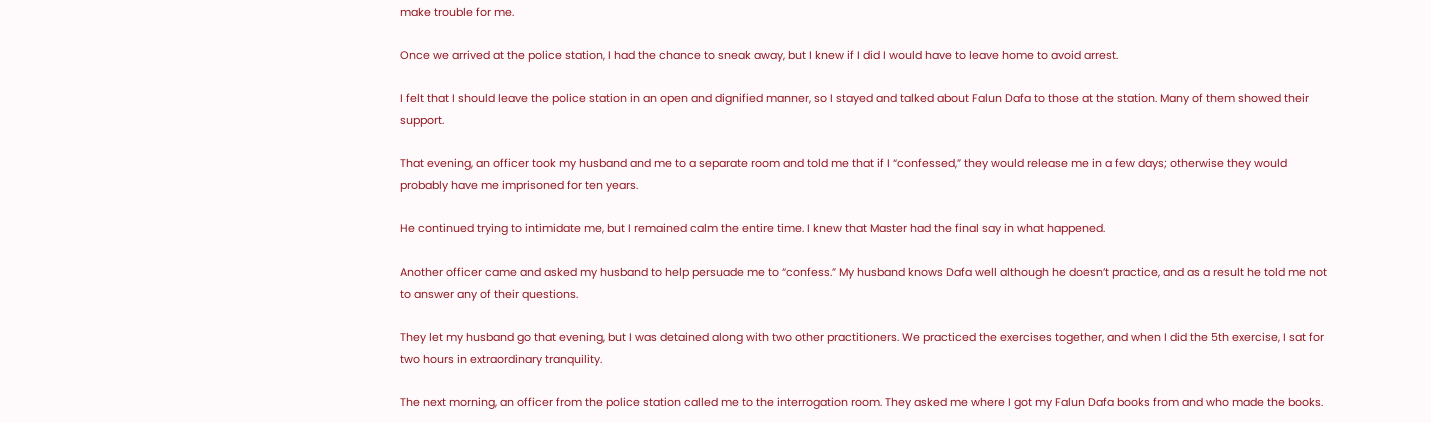make trouble for me.

Once we arrived at the police station, I had the chance to sneak away, but I knew if I did I would have to leave home to avoid arrest.

I felt that I should leave the police station in an open and dignified manner, so I stayed and talked about Falun Dafa to those at the station. Many of them showed their support.

That evening, an officer took my husband and me to a separate room and told me that if I “confessed,” they would release me in a few days; otherwise they would probably have me imprisoned for ten years.

He continued trying to intimidate me, but I remained calm the entire time. I knew that Master had the final say in what happened.

Another officer came and asked my husband to help persuade me to “confess.” My husband knows Dafa well although he doesn’t practice, and as a result he told me not to answer any of their questions.

They let my husband go that evening, but I was detained along with two other practitioners. We practiced the exercises together, and when I did the 5th exercise, I sat for two hours in extraordinary tranquility.

The next morning, an officer from the police station called me to the interrogation room. They asked me where I got my Falun Dafa books from and who made the books.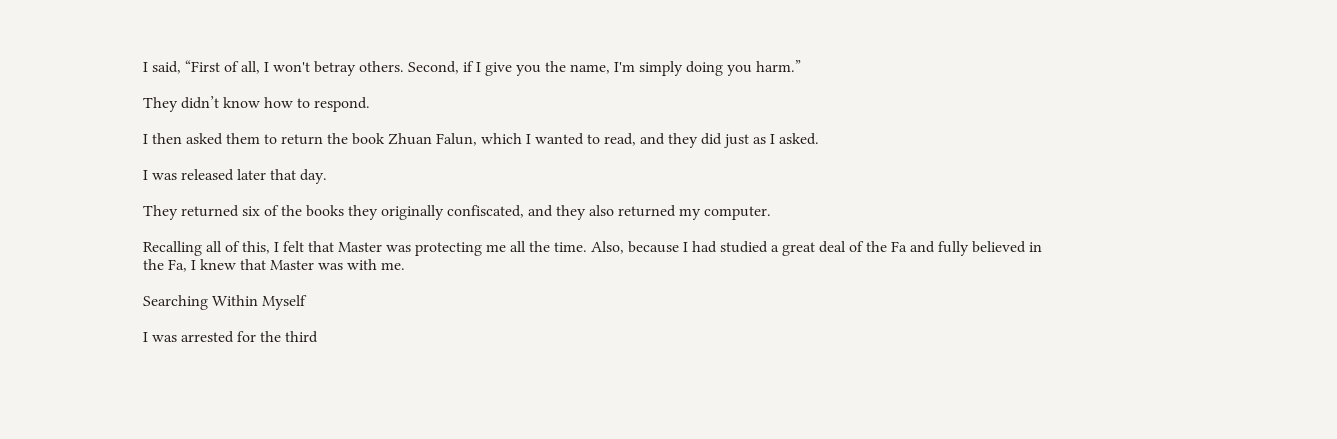I said, “First of all, I won't betray others. Second, if I give you the name, I'm simply doing you harm.”

They didn’t know how to respond.

I then asked them to return the book Zhuan Falun, which I wanted to read, and they did just as I asked.

I was released later that day.

They returned six of the books they originally confiscated, and they also returned my computer.

Recalling all of this, I felt that Master was protecting me all the time. Also, because I had studied a great deal of the Fa and fully believed in the Fa, I knew that Master was with me.

Searching Within Myself

I was arrested for the third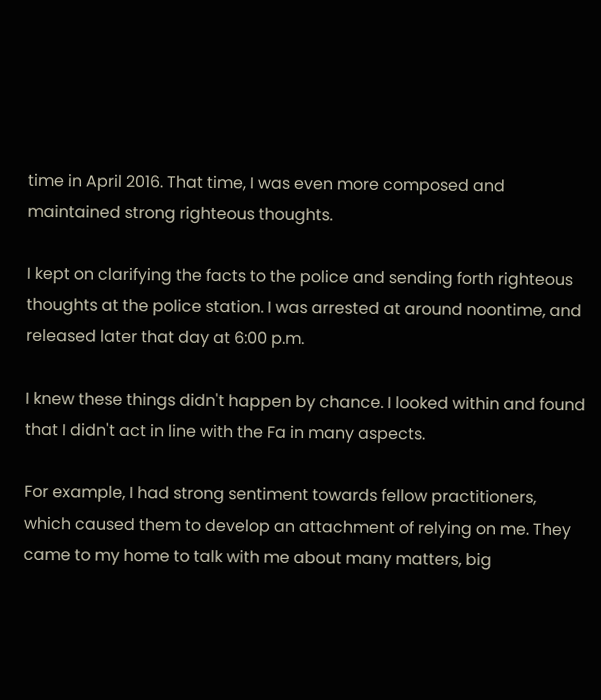time in April 2016. That time, I was even more composed and maintained strong righteous thoughts.

I kept on clarifying the facts to the police and sending forth righteous thoughts at the police station. I was arrested at around noontime, and released later that day at 6:00 p.m.

I knew these things didn't happen by chance. I looked within and found that I didn't act in line with the Fa in many aspects.

For example, I had strong sentiment towards fellow practitioners, which caused them to develop an attachment of relying on me. They came to my home to talk with me about many matters, big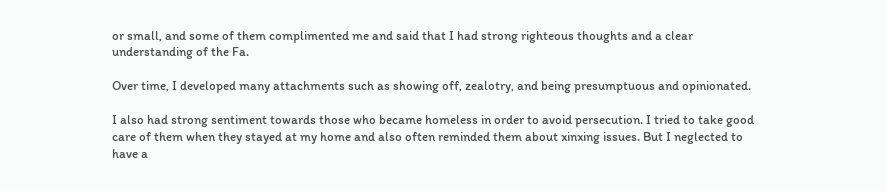or small, and some of them complimented me and said that I had strong righteous thoughts and a clear understanding of the Fa.

Over time, I developed many attachments such as showing off, zealotry, and being presumptuous and opinionated.

I also had strong sentiment towards those who became homeless in order to avoid persecution. I tried to take good care of them when they stayed at my home and also often reminded them about xinxing issues. But I neglected to have a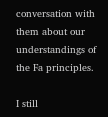conversation with them about our understandings of the Fa principles.

I still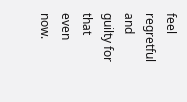feel regretful and guilty for that even now.